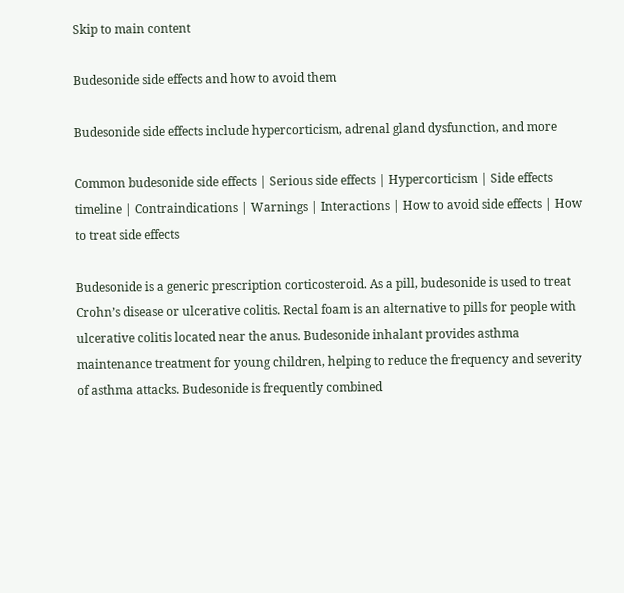Skip to main content

Budesonide side effects and how to avoid them

Budesonide side effects include hypercorticism, adrenal gland dysfunction, and more

Common budesonide side effects | Serious side effects | Hypercorticism | Side effects timeline | Contraindications | Warnings | Interactions | How to avoid side effects | How to treat side effects

Budesonide is a generic prescription corticosteroid. As a pill, budesonide is used to treat Crohn’s disease or ulcerative colitis. Rectal foam is an alternative to pills for people with ulcerative colitis located near the anus. Budesonide inhalant provides asthma maintenance treatment for young children, helping to reduce the frequency and severity of asthma attacks. Budesonide is frequently combined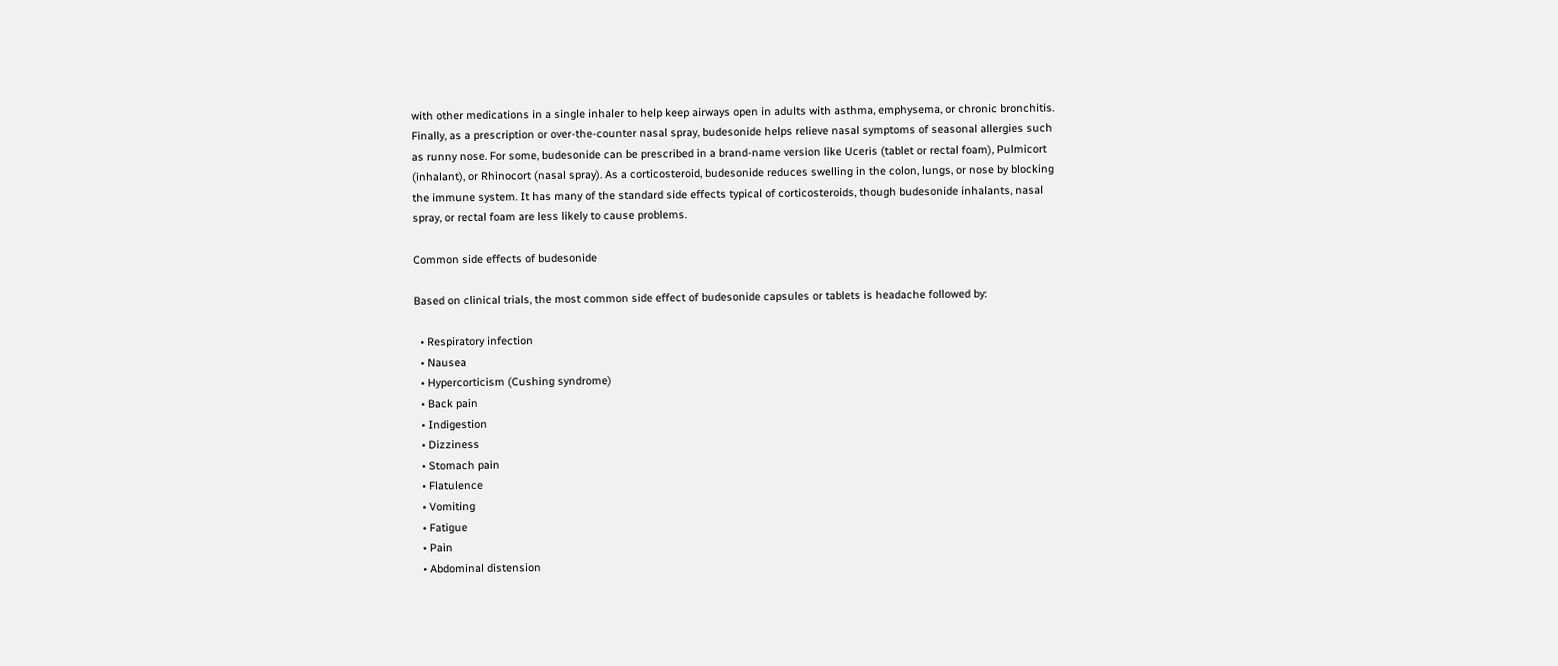with other medications in a single inhaler to help keep airways open in adults with asthma, emphysema, or chronic bronchitis. Finally, as a prescription or over-the-counter nasal spray, budesonide helps relieve nasal symptoms of seasonal allergies such as runny nose. For some, budesonide can be prescribed in a brand-name version like Uceris (tablet or rectal foam), Pulmicort (inhalant), or Rhinocort (nasal spray). As a corticosteroid, budesonide reduces swelling in the colon, lungs, or nose by blocking the immune system. It has many of the standard side effects typical of corticosteroids, though budesonide inhalants, nasal spray, or rectal foam are less likely to cause problems.

Common side effects of budesonide

Based on clinical trials, the most common side effect of budesonide capsules or tablets is headache followed by:

  • Respiratory infection
  • Nausea
  • Hypercorticism (Cushing syndrome)
  • Back pain
  • Indigestion
  • Dizziness
  • Stomach pain
  • Flatulence
  • Vomiting
  • Fatigue
  • Pain
  • Abdominal distension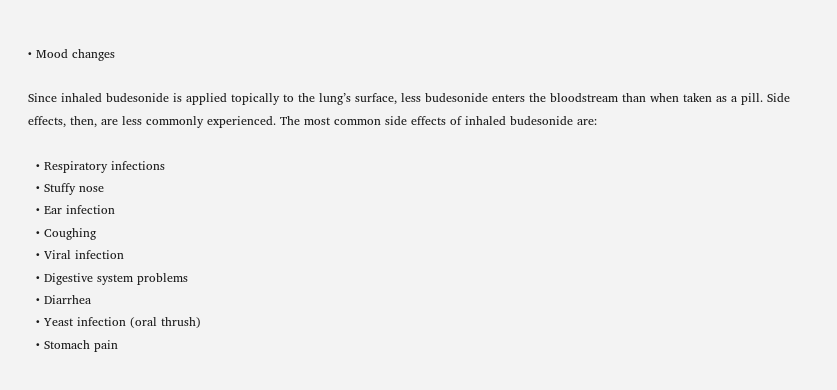• Mood changes

Since inhaled budesonide is applied topically to the lung’s surface, less budesonide enters the bloodstream than when taken as a pill. Side effects, then, are less commonly experienced. The most common side effects of inhaled budesonide are:

  • Respiratory infections
  • Stuffy nose
  • Ear infection
  • Coughing
  • Viral infection
  • Digestive system problems
  • Diarrhea
  • Yeast infection (oral thrush)
  • Stomach pain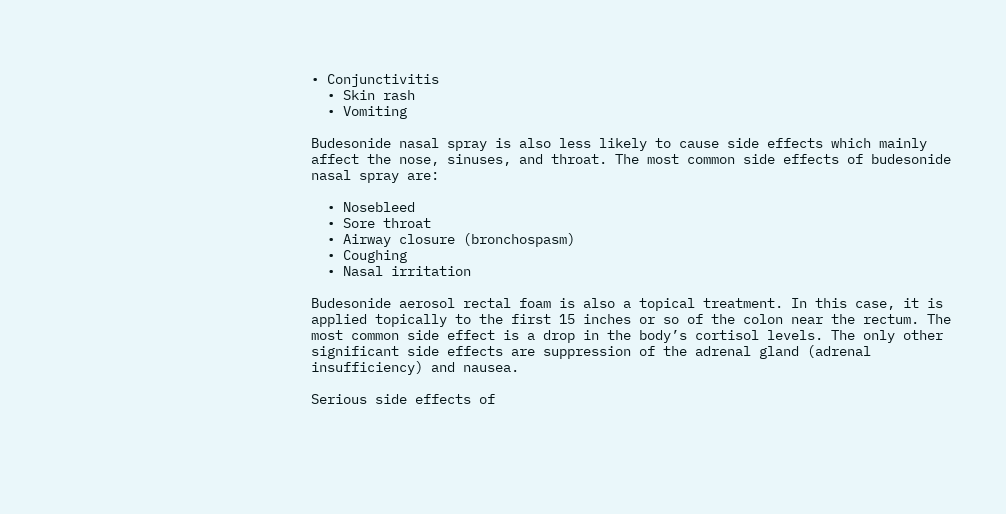• Conjunctivitis
  • Skin rash
  • Vomiting

Budesonide nasal spray is also less likely to cause side effects which mainly affect the nose, sinuses, and throat. The most common side effects of budesonide nasal spray are:

  • Nosebleed
  • Sore throat
  • Airway closure (bronchospasm)
  • Coughing
  • Nasal irritation

Budesonide aerosol rectal foam is also a topical treatment. In this case, it is applied topically to the first 15 inches or so of the colon near the rectum. The most common side effect is a drop in the body’s cortisol levels. The only other significant side effects are suppression of the adrenal gland (adrenal insufficiency) and nausea.

Serious side effects of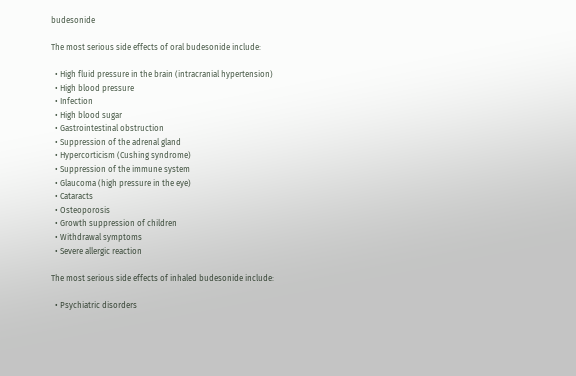budesonide

The most serious side effects of oral budesonide include:

  • High fluid pressure in the brain (intracranial hypertension)
  • High blood pressure
  • Infection
  • High blood sugar
  • Gastrointestinal obstruction
  • Suppression of the adrenal gland
  • Hypercorticism (Cushing syndrome)
  • Suppression of the immune system
  • Glaucoma (high pressure in the eye)
  • Cataracts
  • Osteoporosis
  • Growth suppression of children
  • Withdrawal symptoms
  • Severe allergic reaction

The most serious side effects of inhaled budesonide include:

  • Psychiatric disorders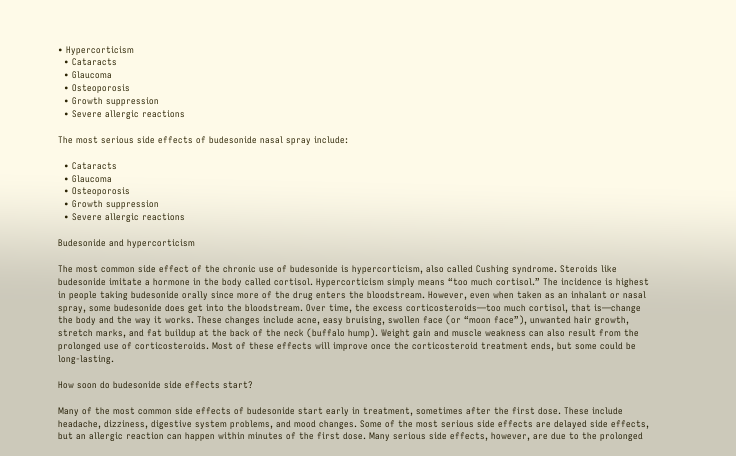• Hypercorticism
  • Cataracts
  • Glaucoma
  • Osteoporosis
  • Growth suppression
  • Severe allergic reactions

The most serious side effects of budesonide nasal spray include:

  • Cataracts
  • Glaucoma
  • Osteoporosis
  • Growth suppression
  • Severe allergic reactions

Budesonide and hypercorticism

The most common side effect of the chronic use of budesonide is hypercorticism, also called Cushing syndrome. Steroids like budesonide imitate a hormone in the body called cortisol. Hypercorticism simply means “too much cortisol.” The incidence is highest in people taking budesonide orally since more of the drug enters the bloodstream. However, even when taken as an inhalant or nasal spray, some budesonide does get into the bloodstream. Over time, the excess corticosteroids—too much cortisol, that is—change the body and the way it works. These changes include acne, easy bruising, swollen face (or “moon face”), unwanted hair growth, stretch marks, and fat buildup at the back of the neck (buffalo hump). Weight gain and muscle weakness can also result from the prolonged use of corticosteroids. Most of these effects will improve once the corticosteroid treatment ends, but some could be long-lasting.

How soon do budesonide side effects start?

Many of the most common side effects of budesonide start early in treatment, sometimes after the first dose. These include headache, dizziness, digestive system problems, and mood changes. Some of the most serious side effects are delayed side effects, but an allergic reaction can happen within minutes of the first dose. Many serious side effects, however, are due to the prolonged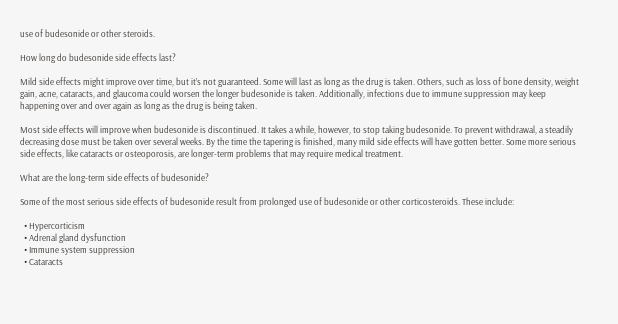use of budesonide or other steroids.

How long do budesonide side effects last?

Mild side effects might improve over time, but it’s not guaranteed. Some will last as long as the drug is taken. Others, such as loss of bone density, weight gain, acne, cataracts, and glaucoma could worsen the longer budesonide is taken. Additionally, infections due to immune suppression may keep happening over and over again as long as the drug is being taken.

Most side effects will improve when budesonide is discontinued. It takes a while, however, to stop taking budesonide. To prevent withdrawal, a steadily decreasing dose must be taken over several weeks. By the time the tapering is finished, many mild side effects will have gotten better. Some more serious side effects, like cataracts or osteoporosis, are longer-term problems that may require medical treatment.

What are the long-term side effects of budesonide?

Some of the most serious side effects of budesonide result from prolonged use of budesonide or other corticosteroids. These include:

  • Hypercorticism
  • Adrenal gland dysfunction
  • Immune system suppression
  • Cataracts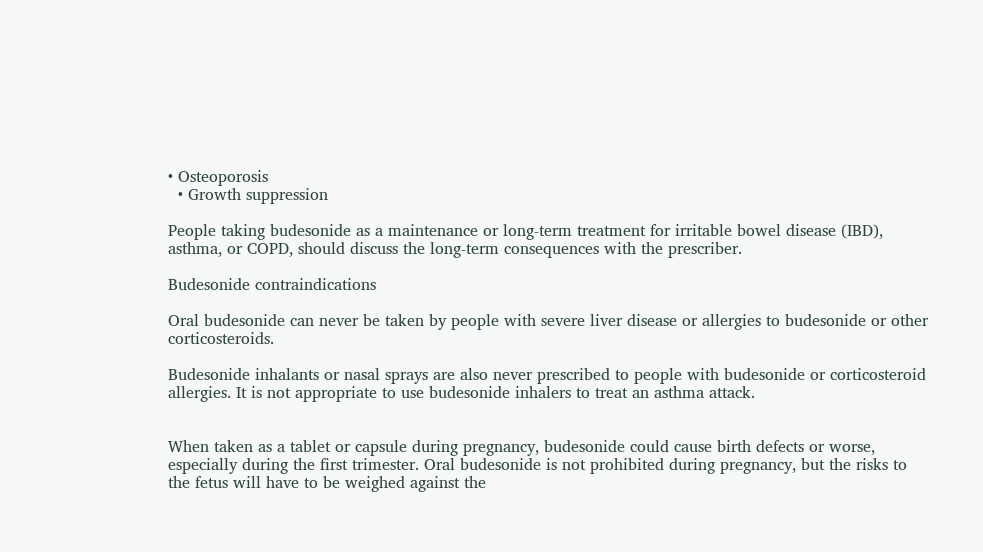• Osteoporosis
  • Growth suppression

People taking budesonide as a maintenance or long-term treatment for irritable bowel disease (IBD), asthma, or COPD, should discuss the long-term consequences with the prescriber.

Budesonide contraindications

Oral budesonide can never be taken by people with severe liver disease or allergies to budesonide or other corticosteroids.

Budesonide inhalants or nasal sprays are also never prescribed to people with budesonide or corticosteroid allergies. It is not appropriate to use budesonide inhalers to treat an asthma attack.


When taken as a tablet or capsule during pregnancy, budesonide could cause birth defects or worse, especially during the first trimester. Oral budesonide is not prohibited during pregnancy, but the risks to the fetus will have to be weighed against the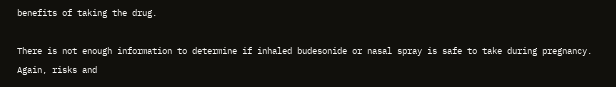benefits of taking the drug.

There is not enough information to determine if inhaled budesonide or nasal spray is safe to take during pregnancy. Again, risks and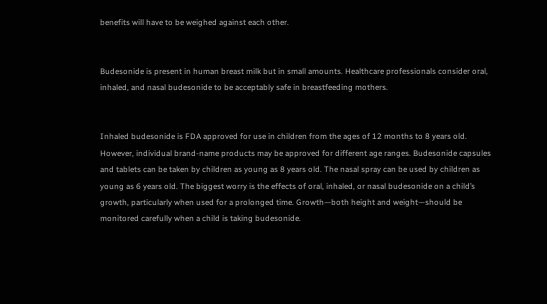benefits will have to be weighed against each other.


Budesonide is present in human breast milk but in small amounts. Healthcare professionals consider oral, inhaled, and nasal budesonide to be acceptably safe in breastfeeding mothers.


Inhaled budesonide is FDA approved for use in children from the ages of 12 months to 8 years old. However, individual brand-name products may be approved for different age ranges. Budesonide capsules and tablets can be taken by children as young as 8 years old. The nasal spray can be used by children as young as 6 years old. The biggest worry is the effects of oral, inhaled, or nasal budesonide on a child’s growth, particularly when used for a prolonged time. Growth—both height and weight—should be monitored carefully when a child is taking budesonide.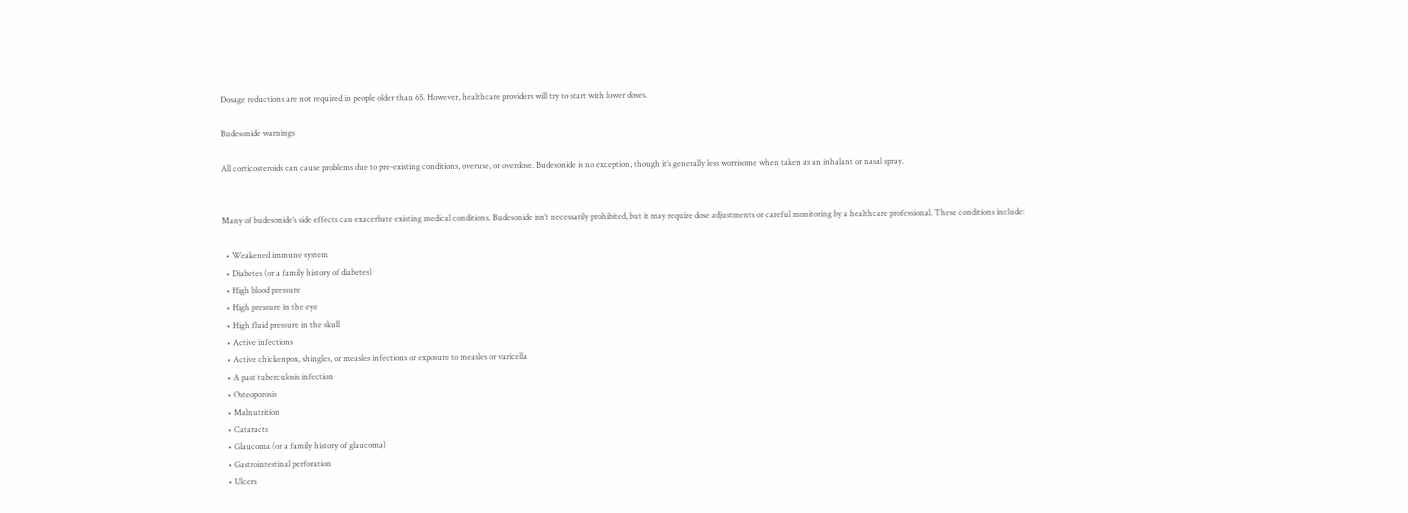Dosage reductions are not required in people older than 65. However, healthcare providers will try to start with lower doses.

Budesonide warnings

All corticosteroids can cause problems due to pre-existing conditions, overuse, or overdose. Budesonide is no exception, though it’s generally less worrisome when taken as an inhalant or nasal spray.


Many of budesonide’s side effects can exacerbate existing medical conditions. Budesonide isn’t necessarily prohibited, but it may require dose adjustments or careful monitoring by a healthcare professional. These conditions include:

  • Weakened immune system
  • Diabetes (or a family history of diabetes)
  • High blood pressure
  • High pressure in the eye
  • High fluid pressure in the skull
  • Active infections
  • Active chickenpox, shingles, or measles infections or exposure to measles or varicella
  • A past tuberculosis infection
  • Osteoporosis
  • Malnutrition
  • Cataracts
  • Glaucoma (or a family history of glaucoma)
  • Gastrointestinal perforation
  • Ulcers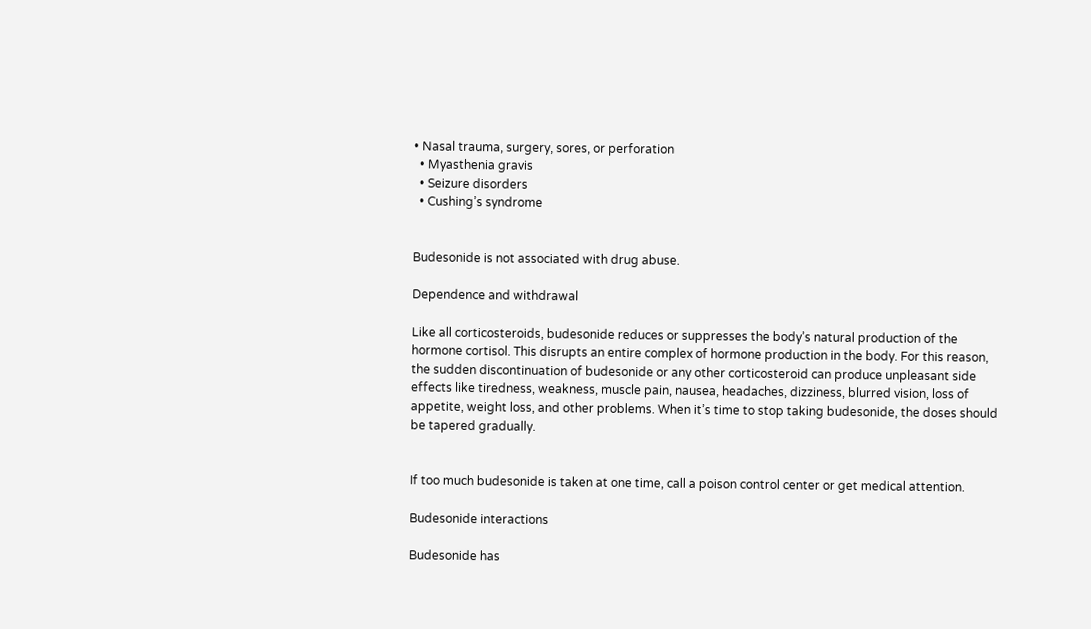• Nasal trauma, surgery, sores, or perforation
  • Myasthenia gravis
  • Seizure disorders
  • Cushing’s syndrome


Budesonide is not associated with drug abuse.

Dependence and withdrawal

Like all corticosteroids, budesonide reduces or suppresses the body’s natural production of the hormone cortisol. This disrupts an entire complex of hormone production in the body. For this reason, the sudden discontinuation of budesonide or any other corticosteroid can produce unpleasant side effects like tiredness, weakness, muscle pain, nausea, headaches, dizziness, blurred vision, loss of appetite, weight loss, and other problems. When it’s time to stop taking budesonide, the doses should be tapered gradually.


If too much budesonide is taken at one time, call a poison control center or get medical attention.

Budesonide interactions

Budesonide has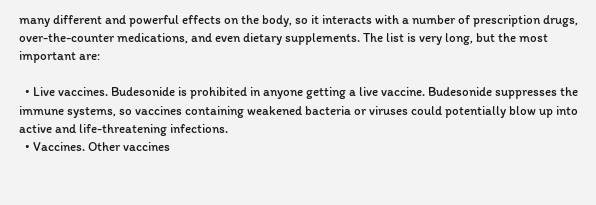many different and powerful effects on the body, so it interacts with a number of prescription drugs, over-the-counter medications, and even dietary supplements. The list is very long, but the most important are:

  • Live vaccines. Budesonide is prohibited in anyone getting a live vaccine. Budesonide suppresses the immune systems, so vaccines containing weakened bacteria or viruses could potentially blow up into active and life-threatening infections.
  • Vaccines. Other vaccines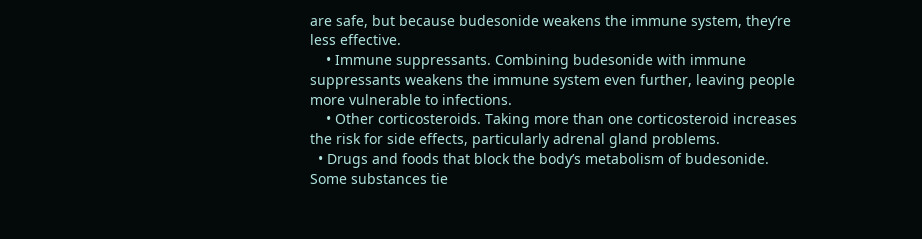are safe, but because budesonide weakens the immune system, they’re less effective.
    • Immune suppressants. Combining budesonide with immune suppressants weakens the immune system even further, leaving people more vulnerable to infections.
    • Other corticosteroids. Taking more than one corticosteroid increases the risk for side effects, particularly adrenal gland problems.
  • Drugs and foods that block the body’s metabolism of budesonide. Some substances tie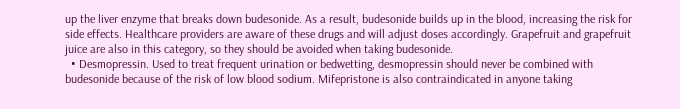up the liver enzyme that breaks down budesonide. As a result, budesonide builds up in the blood, increasing the risk for side effects. Healthcare providers are aware of these drugs and will adjust doses accordingly. Grapefruit and grapefruit juice are also in this category, so they should be avoided when taking budesonide.
  • Desmopressin. Used to treat frequent urination or bedwetting, desmopressin should never be combined with budesonide because of the risk of low blood sodium. Mifepristone is also contraindicated in anyone taking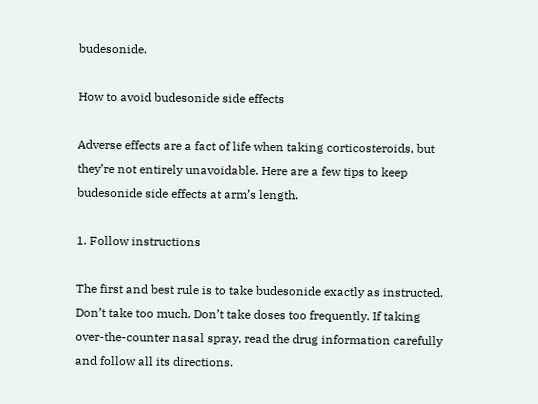budesonide.

How to avoid budesonide side effects

Adverse effects are a fact of life when taking corticosteroids, but they’re not entirely unavoidable. Here are a few tips to keep budesonide side effects at arm’s length.

1. Follow instructions

The first and best rule is to take budesonide exactly as instructed. Don’t take too much. Don’t take doses too frequently. If taking over-the-counter nasal spray, read the drug information carefully and follow all its directions.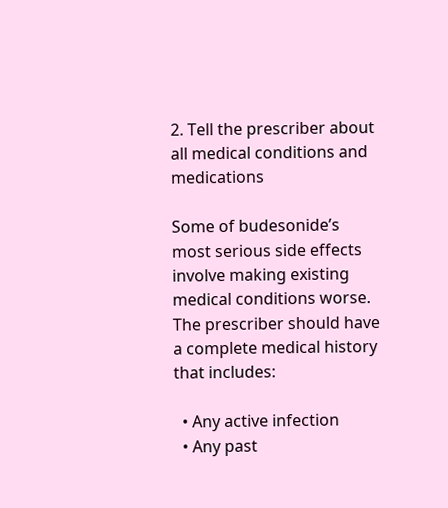2. Tell the prescriber about all medical conditions and medications

Some of budesonide’s most serious side effects involve making existing medical conditions worse. The prescriber should have a complete medical history that includes:

  • Any active infection
  • Any past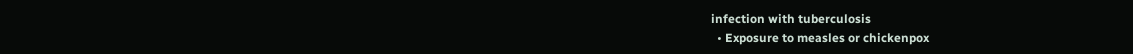infection with tuberculosis
  • Exposure to measles or chickenpox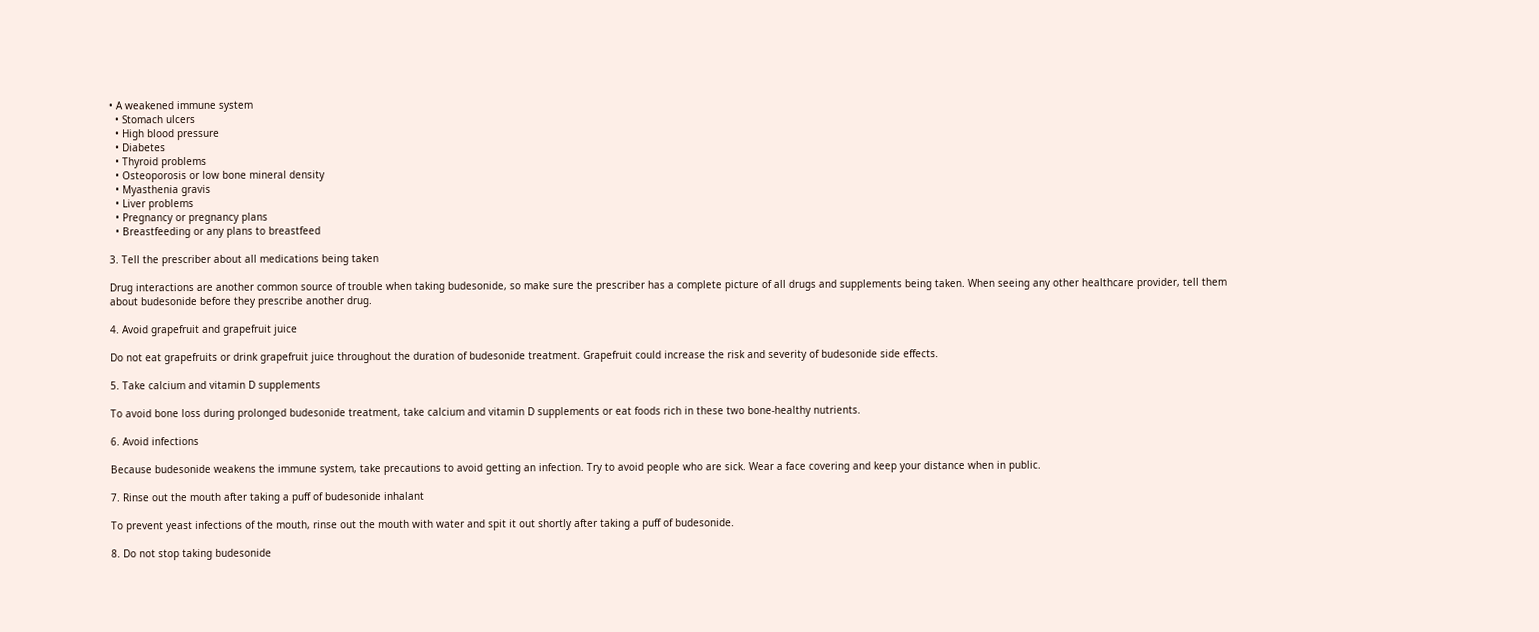• A weakened immune system
  • Stomach ulcers
  • High blood pressure
  • Diabetes
  • Thyroid problems
  • Osteoporosis or low bone mineral density
  • Myasthenia gravis
  • Liver problems
  • Pregnancy or pregnancy plans
  • Breastfeeding or any plans to breastfeed

3. Tell the prescriber about all medications being taken

Drug interactions are another common source of trouble when taking budesonide, so make sure the prescriber has a complete picture of all drugs and supplements being taken. When seeing any other healthcare provider, tell them about budesonide before they prescribe another drug.

4. Avoid grapefruit and grapefruit juice

Do not eat grapefruits or drink grapefruit juice throughout the duration of budesonide treatment. Grapefruit could increase the risk and severity of budesonide side effects.

5. Take calcium and vitamin D supplements

To avoid bone loss during prolonged budesonide treatment, take calcium and vitamin D supplements or eat foods rich in these two bone-healthy nutrients.

6. Avoid infections

Because budesonide weakens the immune system, take precautions to avoid getting an infection. Try to avoid people who are sick. Wear a face covering and keep your distance when in public.

7. Rinse out the mouth after taking a puff of budesonide inhalant

To prevent yeast infections of the mouth, rinse out the mouth with water and spit it out shortly after taking a puff of budesonide.

8. Do not stop taking budesonide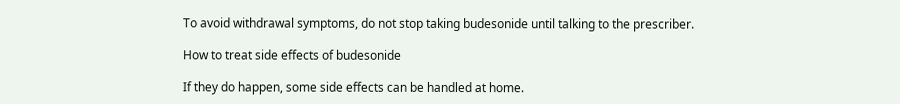To avoid withdrawal symptoms, do not stop taking budesonide until talking to the prescriber.

How to treat side effects of budesonide

If they do happen, some side effects can be handled at home.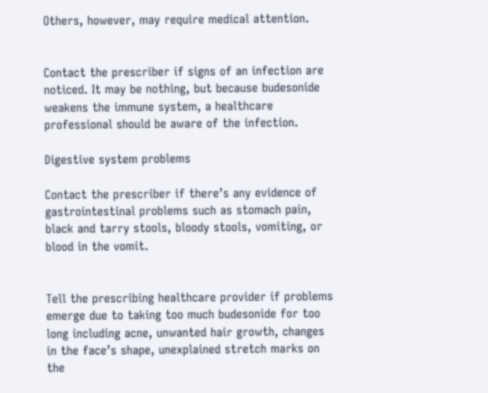Others, however, may require medical attention.


Contact the prescriber if signs of an infection are noticed. It may be nothing, but because budesonide weakens the immune system, a healthcare professional should be aware of the infection.

Digestive system problems

Contact the prescriber if there’s any evidence of gastrointestinal problems such as stomach pain, black and tarry stools, bloody stools, vomiting, or blood in the vomit.


Tell the prescribing healthcare provider if problems emerge due to taking too much budesonide for too long including acne, unwanted hair growth, changes in the face’s shape, unexplained stretch marks on the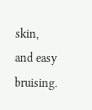skin, and easy bruising.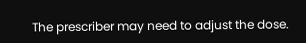The prescriber may need to adjust the dose.